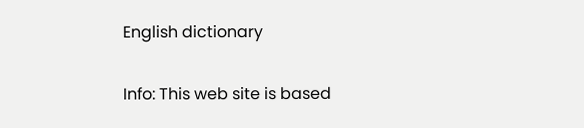English dictionary

Info: This web site is based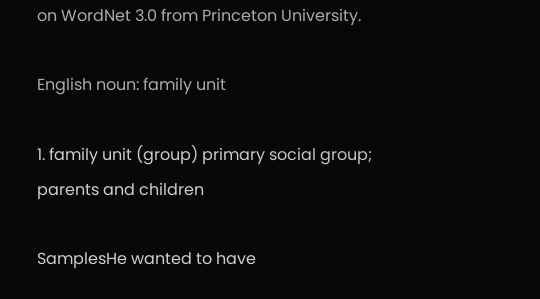on WordNet 3.0 from Princeton University.

English noun: family unit

1. family unit (group) primary social group; parents and children

SamplesHe wanted to have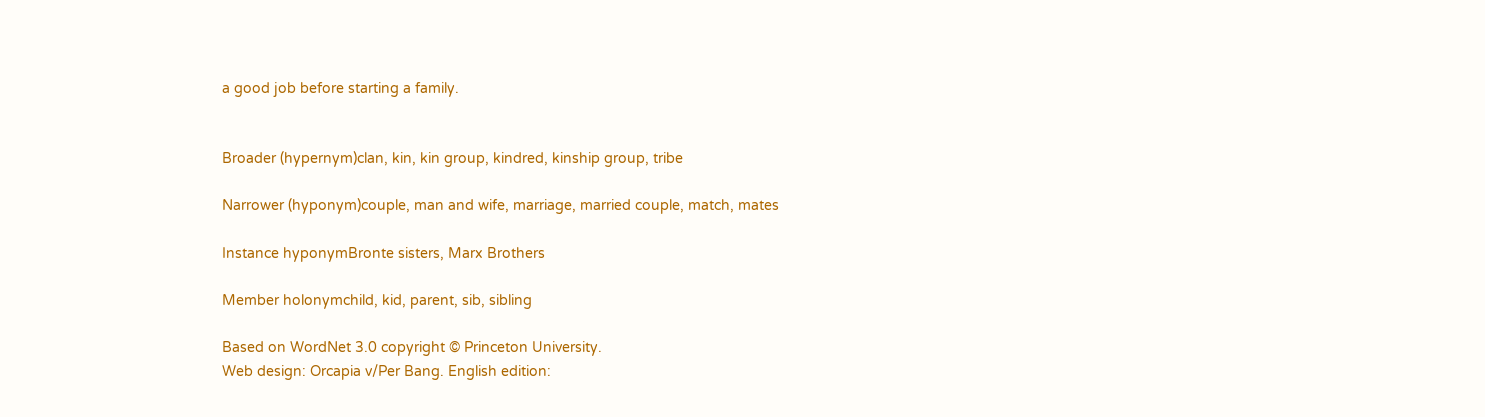a good job before starting a family.


Broader (hypernym)clan, kin, kin group, kindred, kinship group, tribe

Narrower (hyponym)couple, man and wife, marriage, married couple, match, mates

Instance hyponymBronte sisters, Marx Brothers

Member holonymchild, kid, parent, sib, sibling

Based on WordNet 3.0 copyright © Princeton University.
Web design: Orcapia v/Per Bang. English edition: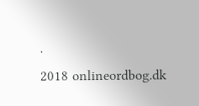.
2018 onlineordbog.dk